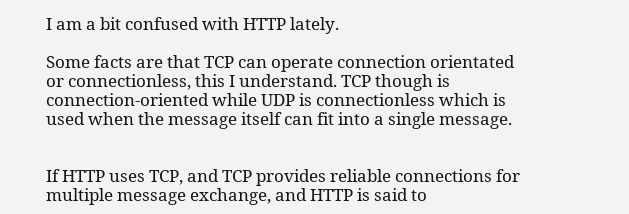I am a bit confused with HTTP lately.

Some facts are that TCP can operate connection orientated or connectionless, this I understand. TCP though is connection-oriented while UDP is connectionless which is used when the message itself can fit into a single message.


If HTTP uses TCP, and TCP provides reliable connections for multiple message exchange, and HTTP is said to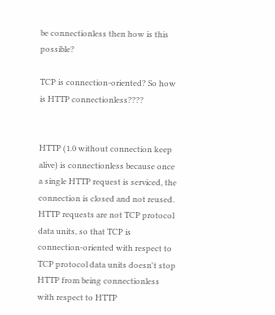be connectionless then how is this possible?

TCP is connection-oriented? So how is HTTP connectionless????


HTTP (1.0 without connection keep alive) is connectionless because once a single HTTP request is serviced, the connection is closed and not reused. HTTP requests are not TCP protocol data units, so that TCP is connection-oriented with respect to TCP protocol data units doesn't stop HTTP from being connectionless with respect to HTTP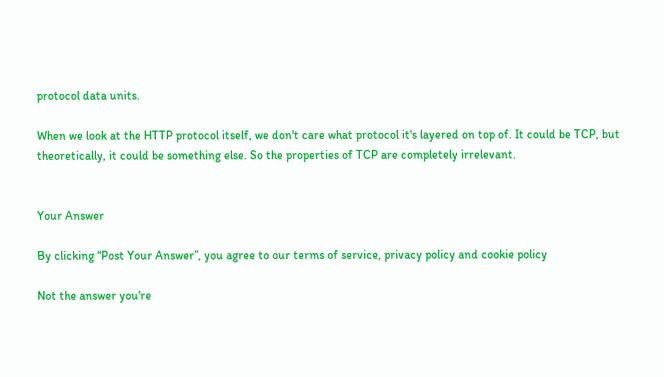protocol data units.

When we look at the HTTP protocol itself, we don't care what protocol it's layered on top of. It could be TCP, but theoretically, it could be something else. So the properties of TCP are completely irrelevant.


Your Answer

By clicking “Post Your Answer”, you agree to our terms of service, privacy policy and cookie policy

Not the answer you're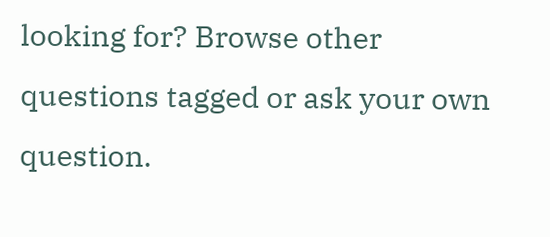looking for? Browse other questions tagged or ask your own question.